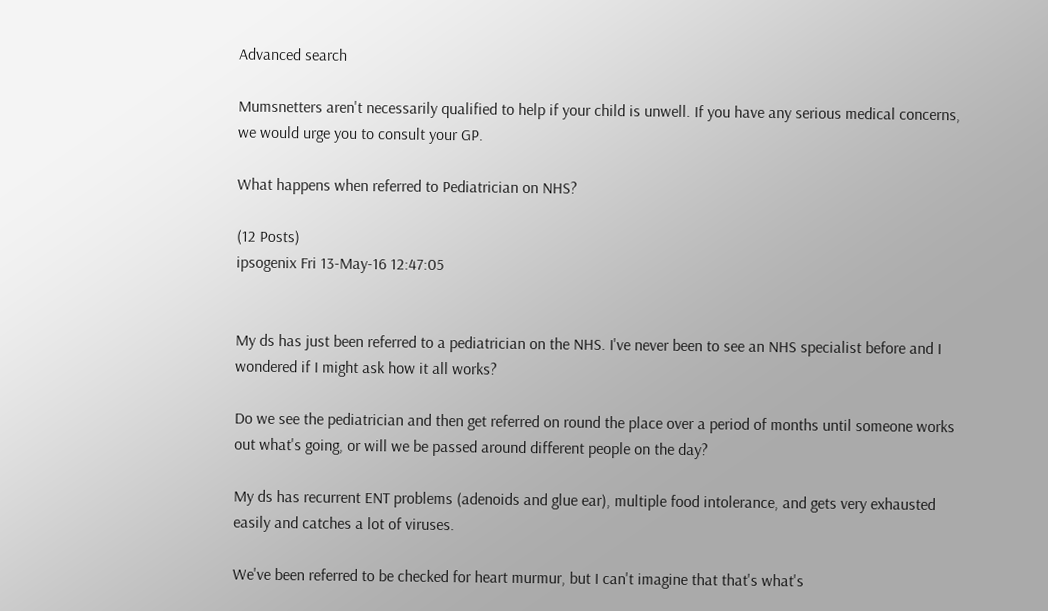Advanced search

Mumsnetters aren't necessarily qualified to help if your child is unwell. If you have any serious medical concerns, we would urge you to consult your GP.

What happens when referred to Pediatrician on NHS?

(12 Posts)
ipsogenix Fri 13-May-16 12:47:05


My ds has just been referred to a pediatrician on the NHS. I've never been to see an NHS specialist before and I wondered if I might ask how it all works?

Do we see the pediatrician and then get referred on round the place over a period of months until someone works out what's going, or will we be passed around different people on the day?

My ds has recurrent ENT problems (adenoids and glue ear), multiple food intolerance, and gets very exhausted easily and catches a lot of viruses.

We've been referred to be checked for heart murmur, but I can't imagine that that's what's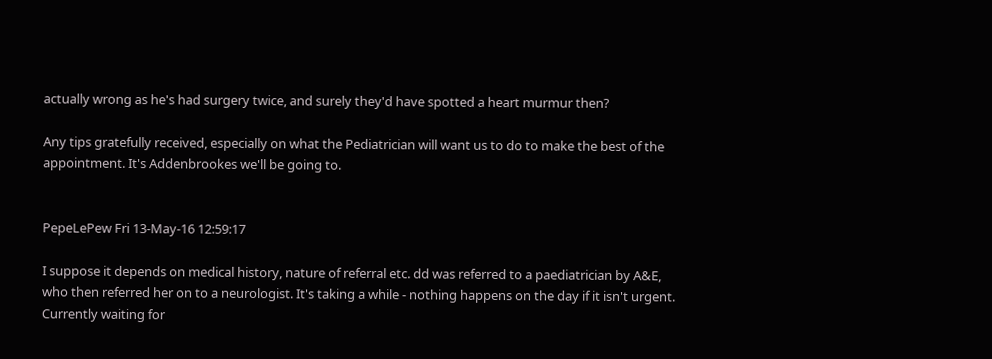actually wrong as he's had surgery twice, and surely they'd have spotted a heart murmur then?

Any tips gratefully received, especially on what the Pediatrician will want us to do to make the best of the appointment. It's Addenbrookes we'll be going to.


PepeLePew Fri 13-May-16 12:59:17

I suppose it depends on medical history, nature of referral etc. dd was referred to a paediatrician by A&E, who then referred her on to a neurologist. It's taking a while - nothing happens on the day if it isn't urgent. Currently waiting for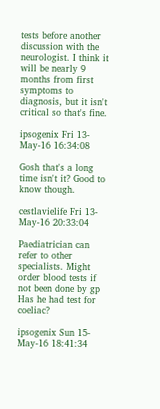tests before another discussion with the neurologist. I think it will be nearly 9 months from first symptoms to diagnosis, but it isn't critical so that's fine.

ipsogenix Fri 13-May-16 16:34:08

Gosh that's a long time isn't it? Good to know though.

cestlavielife Fri 13-May-16 20:33:04

Paediatrician can refer to other specialists. Might order blood tests if not been done by gp
Has he had test for coeliac?

ipsogenix Sun 15-May-16 18:41:34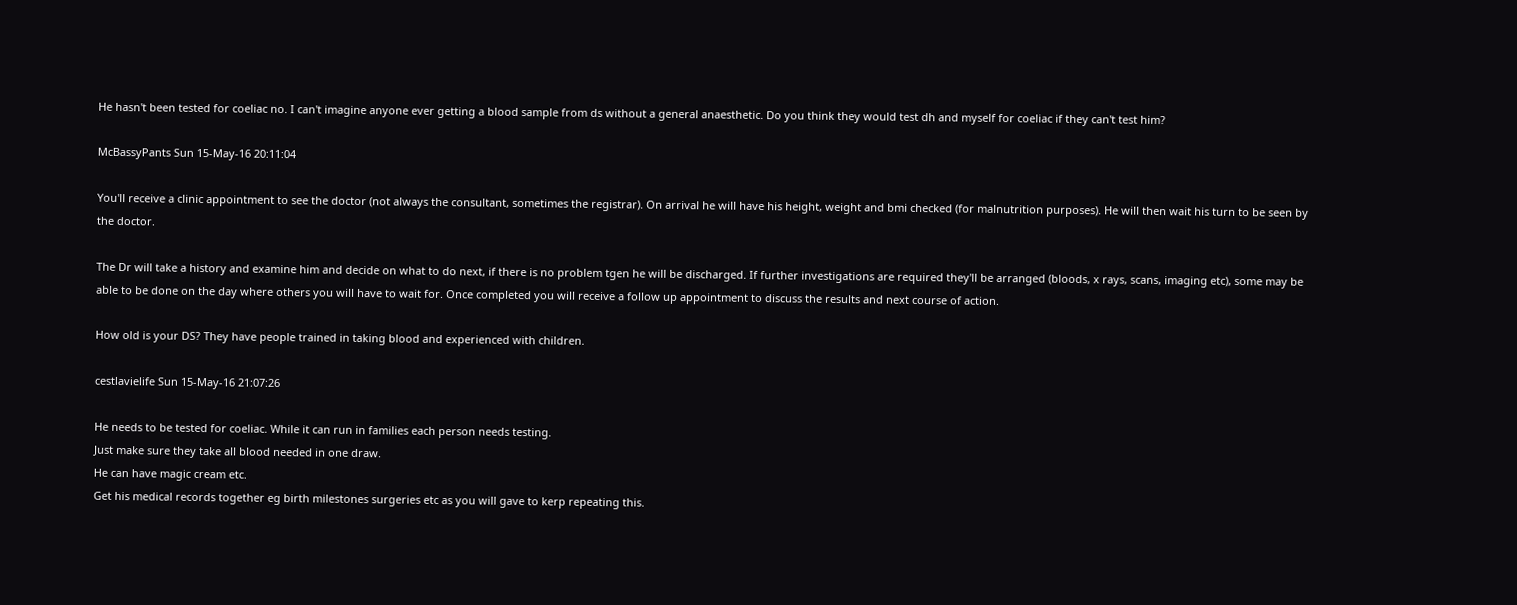He hasn't been tested for coeliac no. I can't imagine anyone ever getting a blood sample from ds without a general anaesthetic. Do you think they would test dh and myself for coeliac if they can't test him?

McBassyPants Sun 15-May-16 20:11:04

You'll receive a clinic appointment to see the doctor (not always the consultant, sometimes the registrar). On arrival he will have his height, weight and bmi checked (for malnutrition purposes). He will then wait his turn to be seen by the doctor.

The Dr will take a history and examine him and decide on what to do next, if there is no problem tgen he will be discharged. If further investigations are required they'll be arranged (bloods, x rays, scans, imaging etc), some may be able to be done on the day where others you will have to wait for. Once completed you will receive a follow up appointment to discuss the results and next course of action.

How old is your DS? They have people trained in taking blood and experienced with children.

cestlavielife Sun 15-May-16 21:07:26

He needs to be tested for coeliac. While it can run in families each person needs testing.
Just make sure they take all blood needed in one draw.
He can have magic cream etc.
Get his medical records together eg birth milestones surgeries etc as you will gave to kerp repeating this.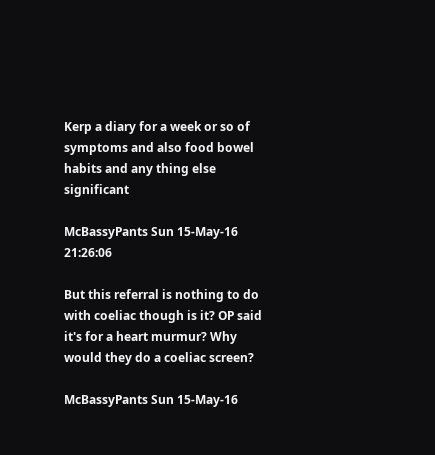Kerp a diary for a week or so of symptoms and also food bowel habits and any thing else significant

McBassyPants Sun 15-May-16 21:26:06

But this referral is nothing to do with coeliac though is it? OP said it's for a heart murmur? Why would they do a coeliac screen?

McBassyPants Sun 15-May-16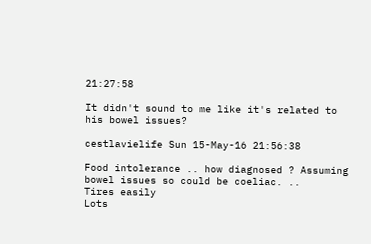21:27:58

It didn't sound to me like it's related to his bowel issues?

cestlavielife Sun 15-May-16 21:56:38

Food intolerance .. how diagnosed ? Assuming bowel issues so could be coeliac. ..
Tires easily
Lots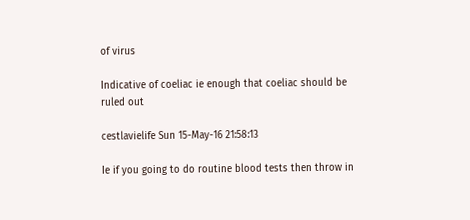of virus

Indicative of coeliac ie enough that coeliac should be ruled out

cestlavielife Sun 15-May-16 21:58:13

Ie if you going to do routine blood tests then throw in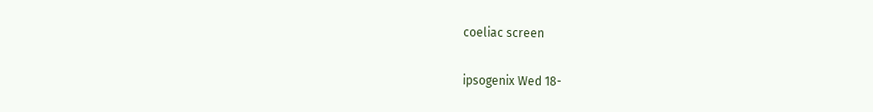coeliac screen

ipsogenix Wed 18-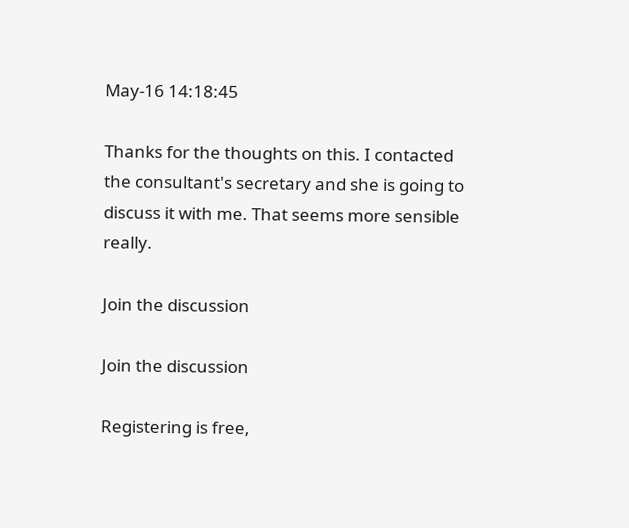May-16 14:18:45

Thanks for the thoughts on this. I contacted the consultant's secretary and she is going to discuss it with me. That seems more sensible really.

Join the discussion

Join the discussion

Registering is free,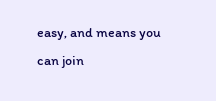easy, and means you can join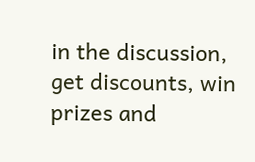in the discussion, get discounts, win prizes and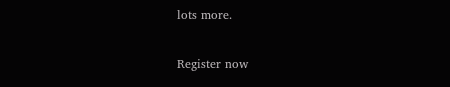lots more.

Register now